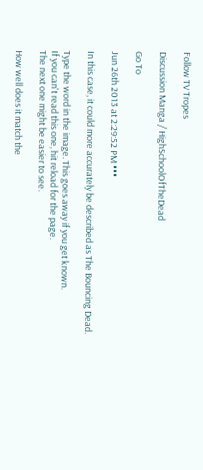Follow TV Tropes

Discussion Manga / HighSchoolOfTheDead

Go To

Jun 26th 2013 at 2:29:52 PM •••

In this case, it could more accurately be described as The Bouncing Dead.

Type the word in the image. This goes away if you get known.
If you can't read this one, hit reload for the page.
The next one might be easier to see.

How well does it match the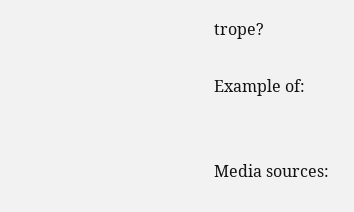trope?

Example of:


Media sources: